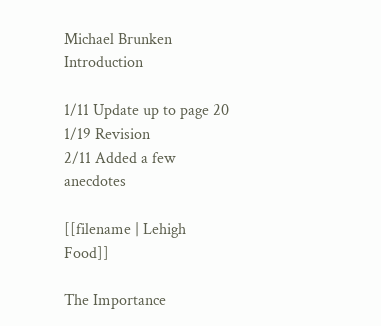Michael Brunken Introduction

1/11 Update up to page 20
1/19 Revision
2/11 Added a few anecdotes

[[filename | Lehigh Food]]

The Importance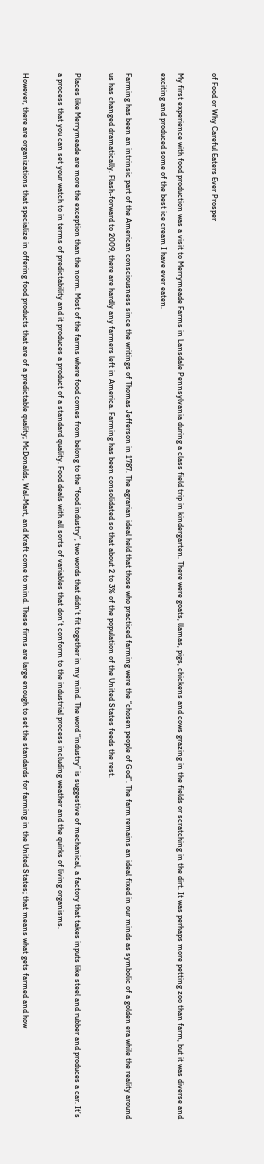of Food or Why Careful Eaters Ever Prosper

My first experience with food production was a visit to Merrymeade Farms in Lansdale Pennsylvania during a class field trip in kindergarten. There were goats, llamas, pigs, chickens and cows grazing in the fields or scratching in the dirt. It was perhaps more petting zoo than farm, but it was diverse and exciting and produced some of the best ice cream I have ever eaten.

Farming has been an intrinsic part of the American consciousness since the writings of Thomas Jefferson in 1787. The agrarian ideal held that those who practiced farming were the “chosen people of God”. The farm remains an ideal fixed in our minds as symbolic of a golden era while the reality around us has changed dramatically. Flash-forward to 2009, there are hardly any farmers left in America. Farming has been consolidated so that about 2 to 3% of the population of the United States feeds the rest.

Places like Merrymeade are more the exception than the norm. Most of the farms where food comes from belong to the “food industry”, two words that didn’t fit together in my mind. The word “industry” is suggestive of mechanical, a factory that takes inputs like steel and rubber and produces a car. It’s a process that you can set your watch to in terms of predictability and it produces a product of a standard quality. Food deals with all sorts of variables that don’t conform to the industrial process including weather and the quirks of living organisms.

However, there are organizations that specialize in offering food products that are of a predictable quality; McDonalds, Wal-Mart, and Kraft come to mind. These firms are large enough to set the standards for farming in the United States; that means what gets farmed and how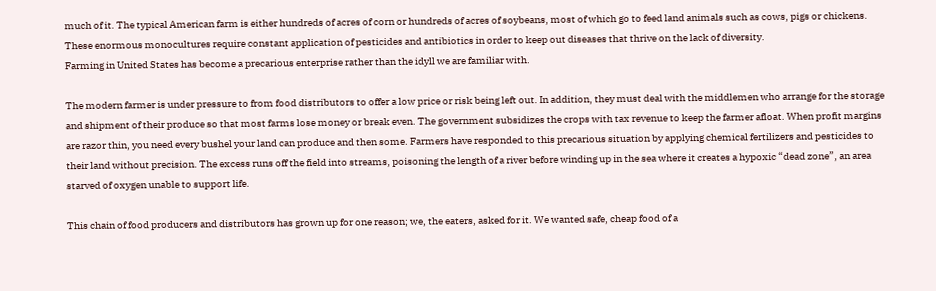much of it. The typical American farm is either hundreds of acres of corn or hundreds of acres of soybeans, most of which go to feed land animals such as cows, pigs or chickens. These enormous monocultures require constant application of pesticides and antibiotics in order to keep out diseases that thrive on the lack of diversity.
Farming in United States has become a precarious enterprise rather than the idyll we are familiar with.

The modern farmer is under pressure to from food distributors to offer a low price or risk being left out. In addition, they must deal with the middlemen who arrange for the storage and shipment of their produce so that most farms lose money or break even. The government subsidizes the crops with tax revenue to keep the farmer afloat. When profit margins are razor thin, you need every bushel your land can produce and then some. Farmers have responded to this precarious situation by applying chemical fertilizers and pesticides to their land without precision. The excess runs off the field into streams, poisoning the length of a river before winding up in the sea where it creates a hypoxic “dead zone”, an area starved of oxygen unable to support life.

This chain of food producers and distributors has grown up for one reason; we, the eaters, asked for it. We wanted safe, cheap food of a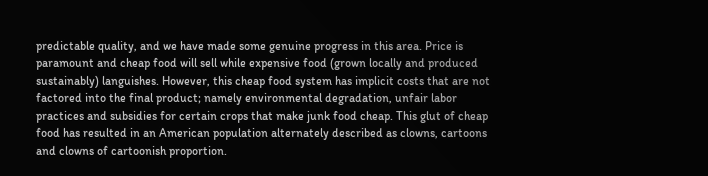predictable quality, and we have made some genuine progress in this area. Price is paramount and cheap food will sell while expensive food (grown locally and produced sustainably) languishes. However, this cheap food system has implicit costs that are not factored into the final product; namely environmental degradation, unfair labor practices and subsidies for certain crops that make junk food cheap. This glut of cheap food has resulted in an American population alternately described as clowns, cartoons and clowns of cartoonish proportion.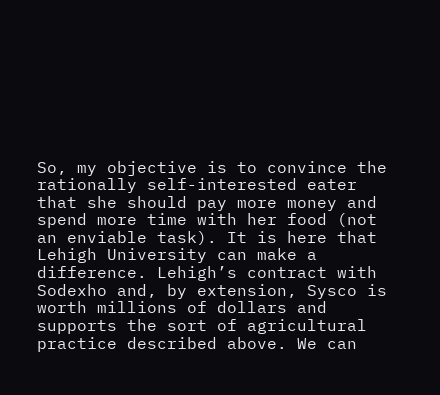So, my objective is to convince the rationally self-interested eater that she should pay more money and spend more time with her food (not an enviable task). It is here that Lehigh University can make a difference. Lehigh’s contract with Sodexho and, by extension, Sysco is worth millions of dollars and supports the sort of agricultural practice described above. We can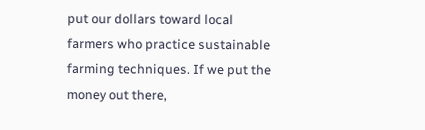put our dollars toward local farmers who practice sustainable farming techniques. If we put the money out there,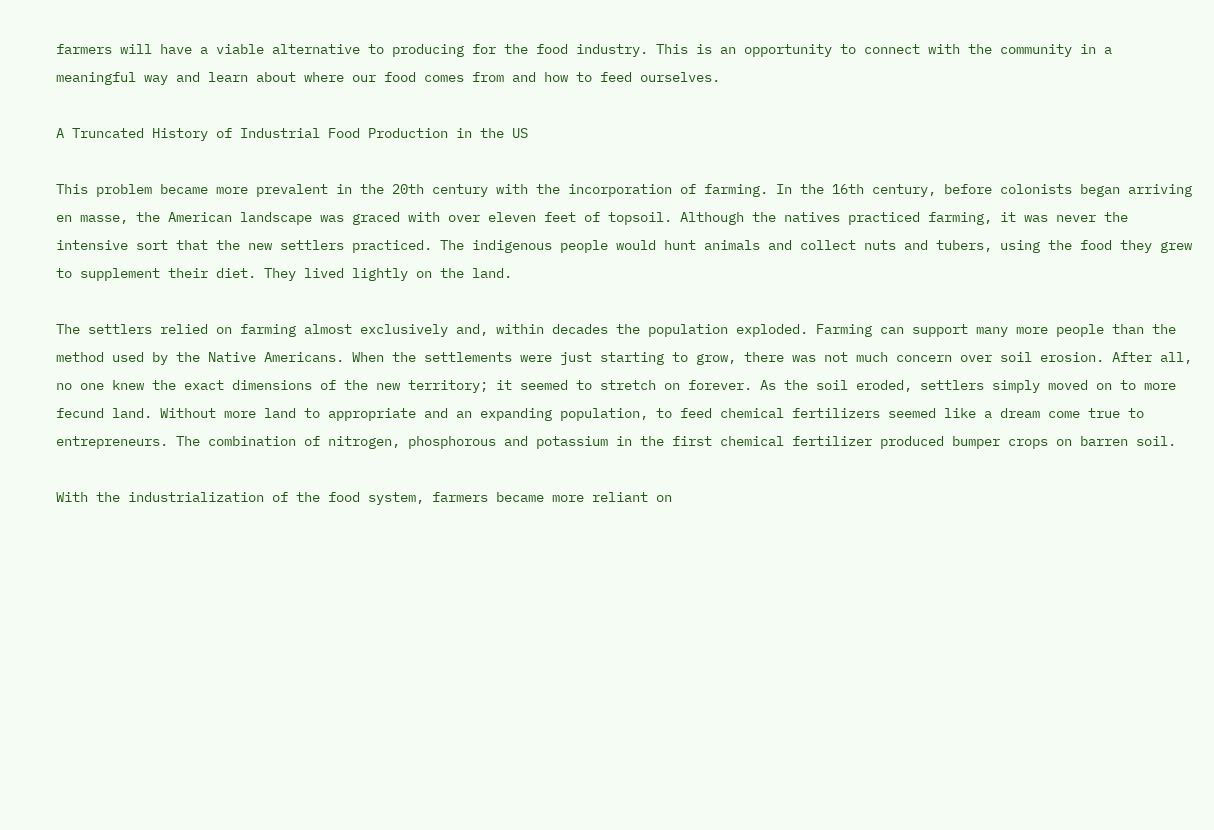farmers will have a viable alternative to producing for the food industry. This is an opportunity to connect with the community in a meaningful way and learn about where our food comes from and how to feed ourselves.

A Truncated History of Industrial Food Production in the US

This problem became more prevalent in the 20th century with the incorporation of farming. In the 16th century, before colonists began arriving en masse, the American landscape was graced with over eleven feet of topsoil. Although the natives practiced farming, it was never the intensive sort that the new settlers practiced. The indigenous people would hunt animals and collect nuts and tubers, using the food they grew to supplement their diet. They lived lightly on the land.

The settlers relied on farming almost exclusively and, within decades the population exploded. Farming can support many more people than the method used by the Native Americans. When the settlements were just starting to grow, there was not much concern over soil erosion. After all, no one knew the exact dimensions of the new territory; it seemed to stretch on forever. As the soil eroded, settlers simply moved on to more fecund land. Without more land to appropriate and an expanding population, to feed chemical fertilizers seemed like a dream come true to entrepreneurs. The combination of nitrogen, phosphorous and potassium in the first chemical fertilizer produced bumper crops on barren soil.

With the industrialization of the food system, farmers became more reliant on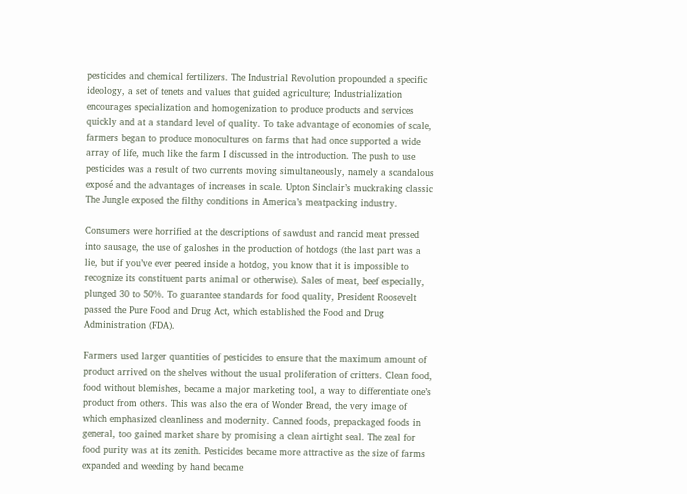pesticides and chemical fertilizers. The Industrial Revolution propounded a specific ideology, a set of tenets and values that guided agriculture; Industrialization encourages specialization and homogenization to produce products and services quickly and at a standard level of quality. To take advantage of economies of scale, farmers began to produce monocultures on farms that had once supported a wide array of life, much like the farm I discussed in the introduction. The push to use pesticides was a result of two currents moving simultaneously, namely a scandalous exposé and the advantages of increases in scale. Upton Sinclair’s muckraking classic The Jungle exposed the filthy conditions in America’s meatpacking industry.

Consumers were horrified at the descriptions of sawdust and rancid meat pressed into sausage, the use of galoshes in the production of hotdogs (the last part was a lie, but if you’ve ever peered inside a hotdog, you know that it is impossible to recognize its constituent parts animal or otherwise). Sales of meat, beef especially, plunged 30 to 50%. To guarantee standards for food quality, President Roosevelt passed the Pure Food and Drug Act, which established the Food and Drug Administration (FDA).

Farmers used larger quantities of pesticides to ensure that the maximum amount of product arrived on the shelves without the usual proliferation of critters. Clean food, food without blemishes, became a major marketing tool, a way to differentiate one’s product from others. This was also the era of Wonder Bread, the very image of which emphasized cleanliness and modernity. Canned foods, prepackaged foods in general, too gained market share by promising a clean airtight seal. The zeal for food purity was at its zenith. Pesticides became more attractive as the size of farms expanded and weeding by hand became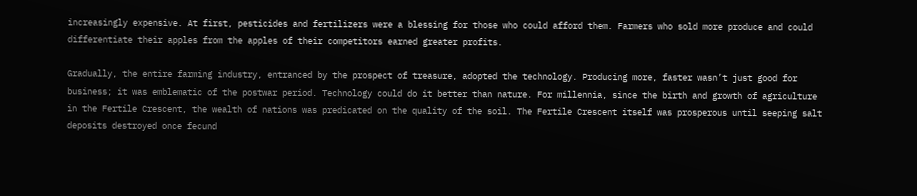increasingly expensive. At first, pesticides and fertilizers were a blessing for those who could afford them. Farmers who sold more produce and could differentiate their apples from the apples of their competitors earned greater profits.

Gradually, the entire farming industry, entranced by the prospect of treasure, adopted the technology. Producing more, faster wasn’t just good for business; it was emblematic of the postwar period. Technology could do it better than nature. For millennia, since the birth and growth of agriculture in the Fertile Crescent, the wealth of nations was predicated on the quality of the soil. The Fertile Crescent itself was prosperous until seeping salt deposits destroyed once fecund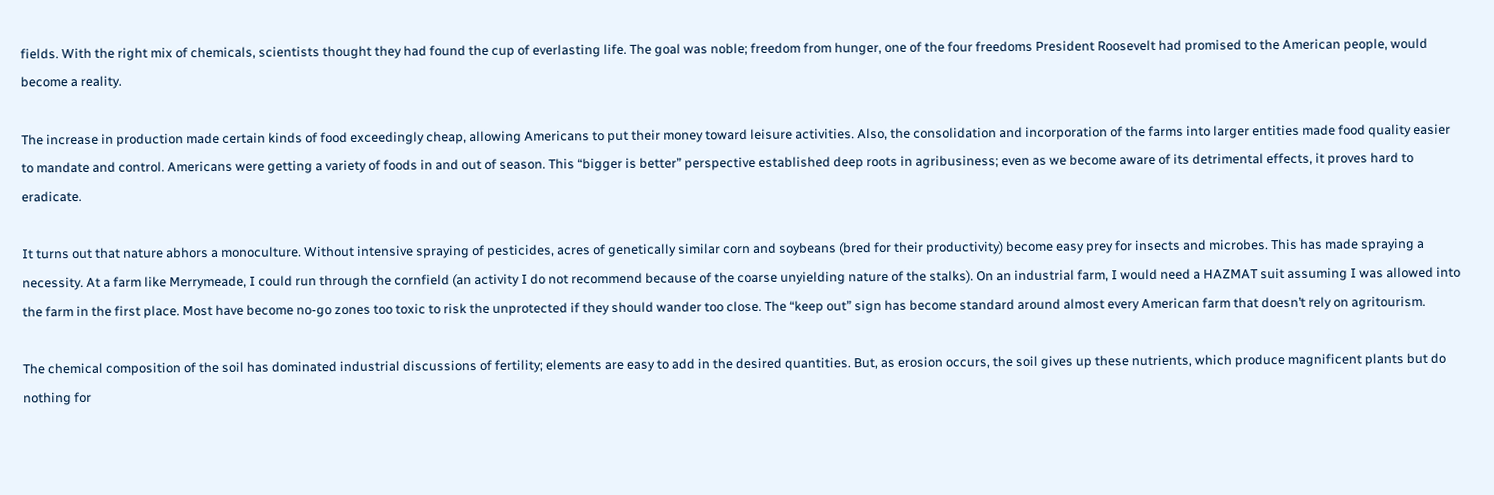fields. With the right mix of chemicals, scientists thought they had found the cup of everlasting life. The goal was noble; freedom from hunger, one of the four freedoms President Roosevelt had promised to the American people, would become a reality.

The increase in production made certain kinds of food exceedingly cheap, allowing Americans to put their money toward leisure activities. Also, the consolidation and incorporation of the farms into larger entities made food quality easier to mandate and control. Americans were getting a variety of foods in and out of season. This “bigger is better” perspective established deep roots in agribusiness; even as we become aware of its detrimental effects, it proves hard to eradicate.

It turns out that nature abhors a monoculture. Without intensive spraying of pesticides, acres of genetically similar corn and soybeans (bred for their productivity) become easy prey for insects and microbes. This has made spraying a necessity. At a farm like Merrymeade, I could run through the cornfield (an activity I do not recommend because of the coarse unyielding nature of the stalks). On an industrial farm, I would need a HAZMAT suit assuming I was allowed into the farm in the first place. Most have become no-go zones too toxic to risk the unprotected if they should wander too close. The “keep out” sign has become standard around almost every American farm that doesn’t rely on agritourism.

The chemical composition of the soil has dominated industrial discussions of fertility; elements are easy to add in the desired quantities. But, as erosion occurs, the soil gives up these nutrients, which produce magnificent plants but do nothing for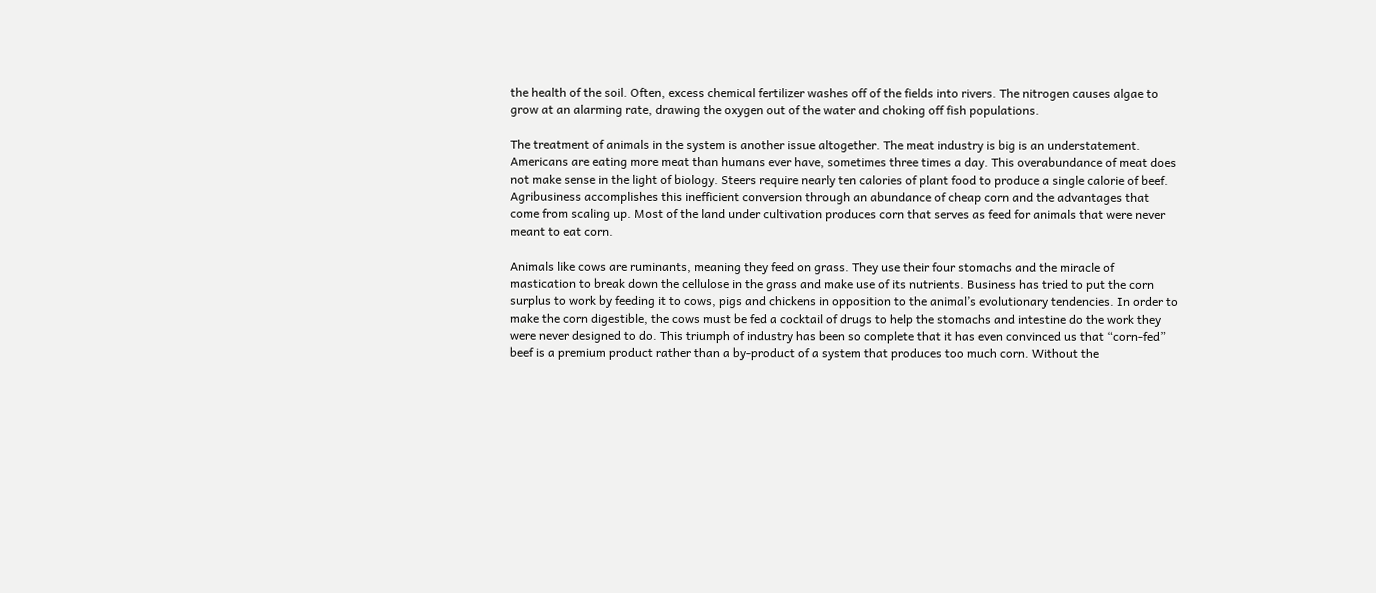the health of the soil. Often, excess chemical fertilizer washes off of the fields into rivers. The nitrogen causes algae to grow at an alarming rate, drawing the oxygen out of the water and choking off fish populations.

The treatment of animals in the system is another issue altogether. The meat industry is big is an understatement. Americans are eating more meat than humans ever have, sometimes three times a day. This overabundance of meat does not make sense in the light of biology. Steers require nearly ten calories of plant food to produce a single calorie of beef. Agribusiness accomplishes this inefficient conversion through an abundance of cheap corn and the advantages that come from scaling up. Most of the land under cultivation produces corn that serves as feed for animals that were never meant to eat corn.

Animals like cows are ruminants, meaning they feed on grass. They use their four stomachs and the miracle of mastication to break down the cellulose in the grass and make use of its nutrients. Business has tried to put the corn surplus to work by feeding it to cows, pigs and chickens in opposition to the animal’s evolutionary tendencies. In order to make the corn digestible, the cows must be fed a cocktail of drugs to help the stomachs and intestine do the work they were never designed to do. This triumph of industry has been so complete that it has even convinced us that “corn-fed” beef is a premium product rather than a by-product of a system that produces too much corn. Without the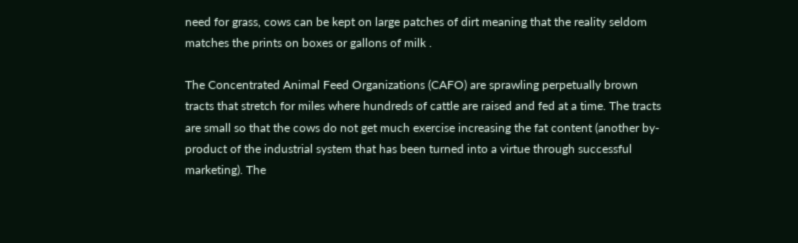need for grass, cows can be kept on large patches of dirt meaning that the reality seldom matches the prints on boxes or gallons of milk .

The Concentrated Animal Feed Organizations (CAFO) are sprawling perpetually brown tracts that stretch for miles where hundreds of cattle are raised and fed at a time. The tracts are small so that the cows do not get much exercise increasing the fat content (another by-product of the industrial system that has been turned into a virtue through successful marketing). The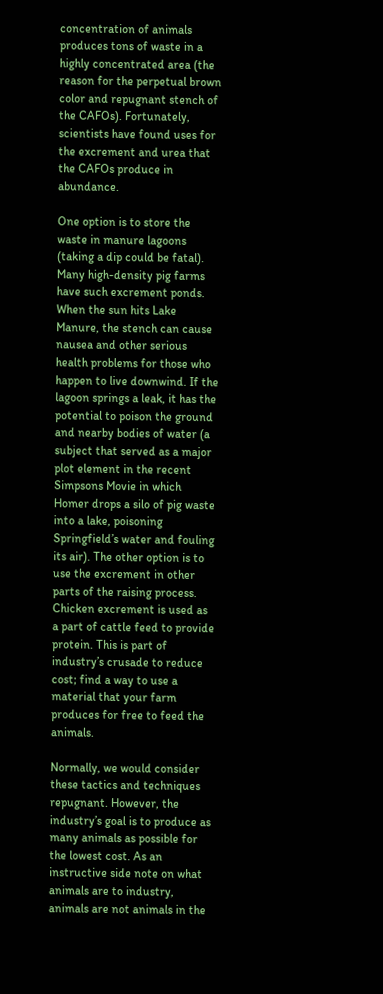concentration of animals produces tons of waste in a highly concentrated area (the reason for the perpetual brown color and repugnant stench of the CAFOs). Fortunately, scientists have found uses for the excrement and urea that the CAFOs produce in abundance.

One option is to store the waste in manure lagoons (taking a dip could be fatal). Many high-density pig farms have such excrement ponds. When the sun hits Lake Manure, the stench can cause nausea and other serious health problems for those who happen to live downwind. If the lagoon springs a leak, it has the potential to poison the ground and nearby bodies of water (a subject that served as a major plot element in the recent Simpsons Movie in which Homer drops a silo of pig waste into a lake, poisoning Springfield’s water and fouling its air). The other option is to use the excrement in other parts of the raising process. Chicken excrement is used as a part of cattle feed to provide protein. This is part of industry’s crusade to reduce cost; find a way to use a material that your farm produces for free to feed the animals.

Normally, we would consider these tactics and techniques repugnant. However, the industry’s goal is to produce as many animals as possible for the lowest cost. As an instructive side note on what animals are to industry, animals are not animals in the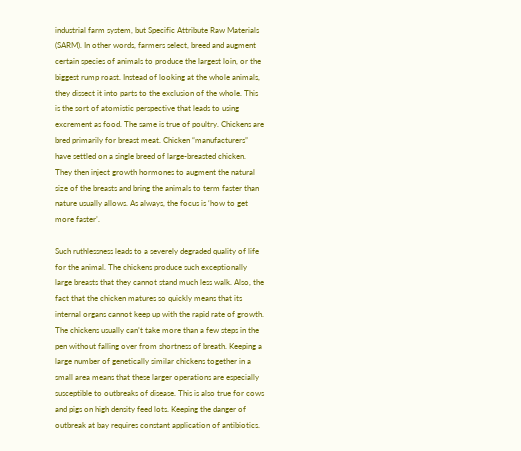industrial farm system, but Specific Attribute Raw Materials (SARM). In other words, farmers select, breed and augment certain species of animals to produce the largest loin, or the biggest rump roast. Instead of looking at the whole animals, they dissect it into parts to the exclusion of the whole. This is the sort of atomistic perspective that leads to using excrement as food. The same is true of poultry. Chickens are bred primarily for breast meat. Chicken “manufacturers” have settled on a single breed of large-breasted chicken. They then inject growth hormones to augment the natural size of the breasts and bring the animals to term faster than nature usually allows. As always, the focus is ‘how to get more faster’.

Such ruthlessness leads to a severely degraded quality of life for the animal. The chickens produce such exceptionally large breasts that they cannot stand much less walk. Also, the fact that the chicken matures so quickly means that its internal organs cannot keep up with the rapid rate of growth. The chickens usually can’t take more than a few steps in the pen without falling over from shortness of breath. Keeping a large number of genetically similar chickens together in a small area means that these larger operations are especially susceptible to outbreaks of disease. This is also true for cows and pigs on high density feed lots. Keeping the danger of outbreak at bay requires constant application of antibiotics.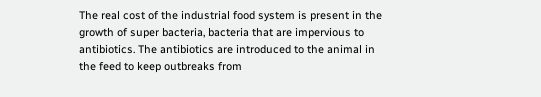The real cost of the industrial food system is present in the growth of super bacteria, bacteria that are impervious to antibiotics. The antibiotics are introduced to the animal in the feed to keep outbreaks from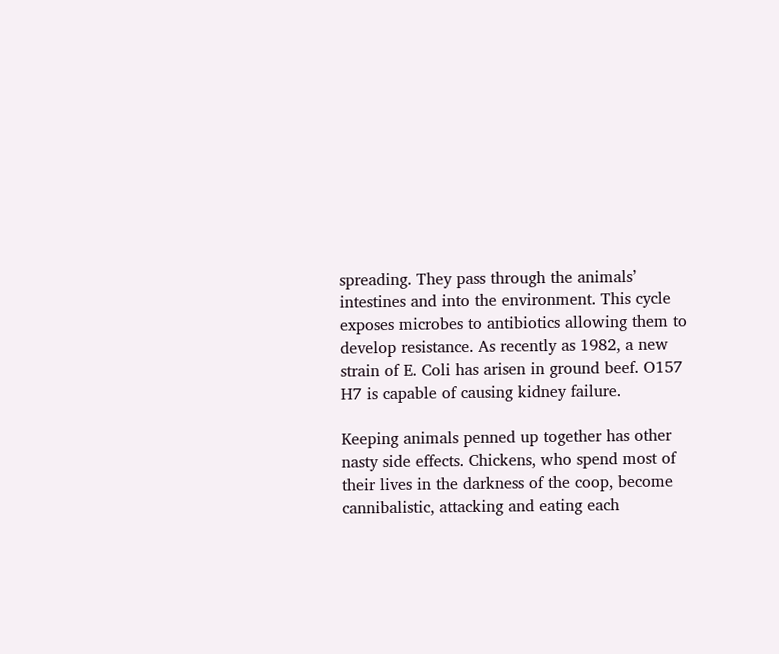spreading. They pass through the animals’ intestines and into the environment. This cycle exposes microbes to antibiotics allowing them to develop resistance. As recently as 1982, a new strain of E. Coli has arisen in ground beef. O157 H7 is capable of causing kidney failure.

Keeping animals penned up together has other nasty side effects. Chickens, who spend most of their lives in the darkness of the coop, become cannibalistic, attacking and eating each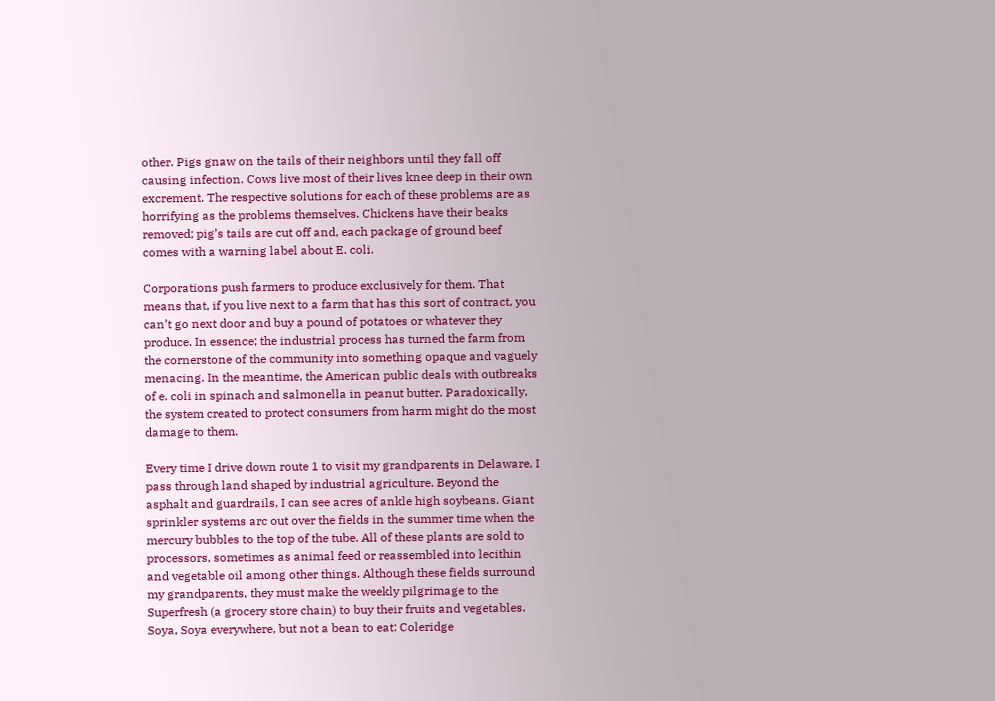other. Pigs gnaw on the tails of their neighbors until they fall off causing infection. Cows live most of their lives knee deep in their own excrement. The respective solutions for each of these problems are as horrifying as the problems themselves. Chickens have their beaks removed; pig’s tails are cut off and, each package of ground beef comes with a warning label about E. coli.

Corporations push farmers to produce exclusively for them. That means that, if you live next to a farm that has this sort of contract, you can’t go next door and buy a pound of potatoes or whatever they produce. In essence; the industrial process has turned the farm from the cornerstone of the community into something opaque and vaguely menacing. In the meantime, the American public deals with outbreaks of e. coli in spinach and salmonella in peanut butter. Paradoxically, the system created to protect consumers from harm might do the most damage to them.

Every time I drive down route 1 to visit my grandparents in Delaware, I pass through land shaped by industrial agriculture. Beyond the asphalt and guardrails, I can see acres of ankle high soybeans. Giant sprinkler systems arc out over the fields in the summer time when the mercury bubbles to the top of the tube. All of these plants are sold to processors, sometimes as animal feed or reassembled into lecithin and vegetable oil among other things. Although these fields surround my grandparents, they must make the weekly pilgrimage to the Superfresh (a grocery store chain) to buy their fruits and vegetables. Soya, Soya everywhere, but not a bean to eat: Coleridge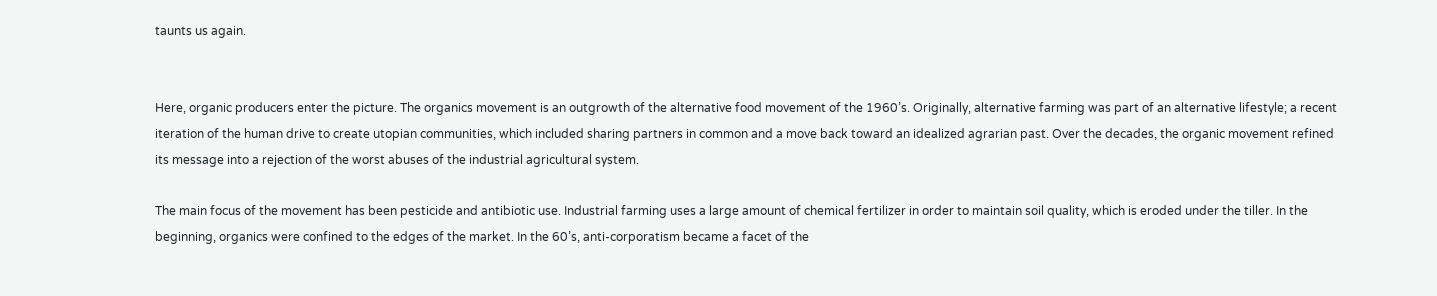taunts us again.


Here, organic producers enter the picture. The organics movement is an outgrowth of the alternative food movement of the 1960’s. Originally, alternative farming was part of an alternative lifestyle; a recent iteration of the human drive to create utopian communities, which included sharing partners in common and a move back toward an idealized agrarian past. Over the decades, the organic movement refined its message into a rejection of the worst abuses of the industrial agricultural system.

The main focus of the movement has been pesticide and antibiotic use. Industrial farming uses a large amount of chemical fertilizer in order to maintain soil quality, which is eroded under the tiller. In the beginning, organics were confined to the edges of the market. In the 60’s, anti-corporatism became a facet of the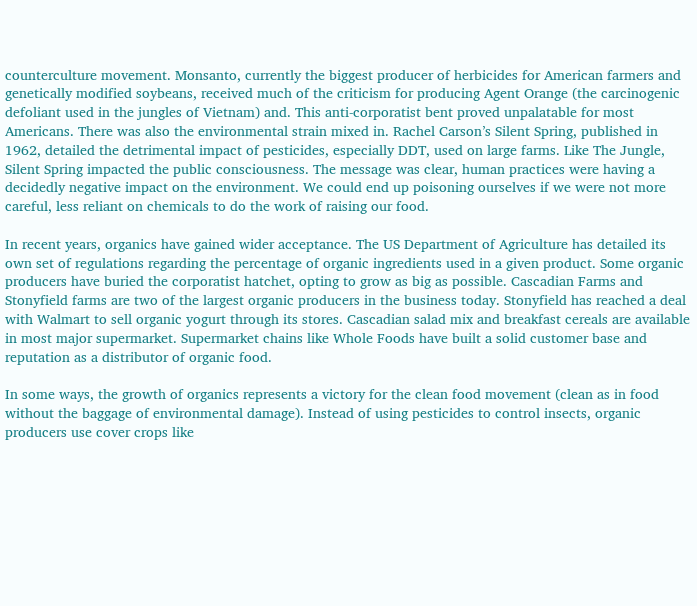counterculture movement. Monsanto, currently the biggest producer of herbicides for American farmers and genetically modified soybeans, received much of the criticism for producing Agent Orange (the carcinogenic defoliant used in the jungles of Vietnam) and. This anti-corporatist bent proved unpalatable for most Americans. There was also the environmental strain mixed in. Rachel Carson’s Silent Spring, published in 1962, detailed the detrimental impact of pesticides, especially DDT, used on large farms. Like The Jungle, Silent Spring impacted the public consciousness. The message was clear, human practices were having a decidedly negative impact on the environment. We could end up poisoning ourselves if we were not more careful, less reliant on chemicals to do the work of raising our food.

In recent years, organics have gained wider acceptance. The US Department of Agriculture has detailed its own set of regulations regarding the percentage of organic ingredients used in a given product. Some organic producers have buried the corporatist hatchet, opting to grow as big as possible. Cascadian Farms and Stonyfield farms are two of the largest organic producers in the business today. Stonyfield has reached a deal with Walmart to sell organic yogurt through its stores. Cascadian salad mix and breakfast cereals are available in most major supermarket. Supermarket chains like Whole Foods have built a solid customer base and reputation as a distributor of organic food.

In some ways, the growth of organics represents a victory for the clean food movement (clean as in food without the baggage of environmental damage). Instead of using pesticides to control insects, organic producers use cover crops like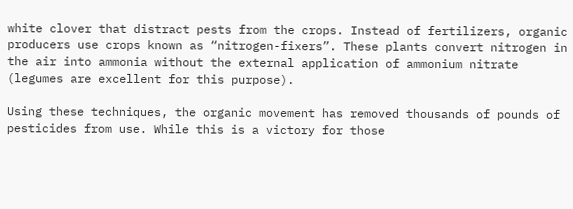white clover that distract pests from the crops. Instead of fertilizers, organic producers use crops known as “nitrogen-fixers”. These plants convert nitrogen in the air into ammonia without the external application of ammonium nitrate (legumes are excellent for this purpose).

Using these techniques, the organic movement has removed thousands of pounds of pesticides from use. While this is a victory for those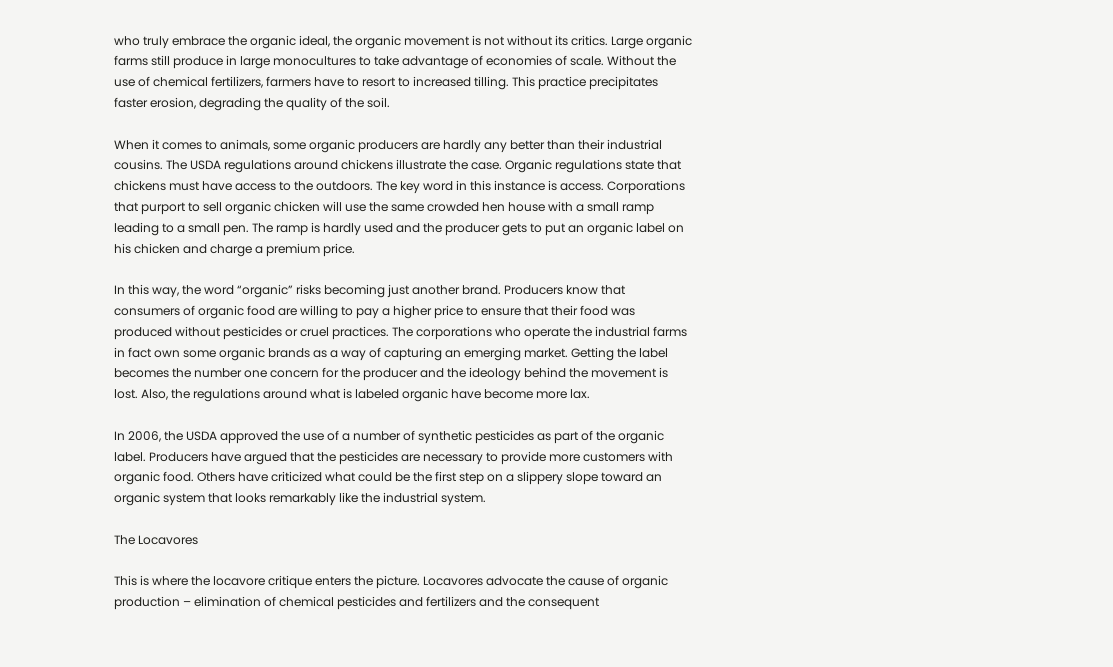who truly embrace the organic ideal, the organic movement is not without its critics. Large organic farms still produce in large monocultures to take advantage of economies of scale. Without the use of chemical fertilizers, farmers have to resort to increased tilling. This practice precipitates faster erosion, degrading the quality of the soil.

When it comes to animals, some organic producers are hardly any better than their industrial cousins. The USDA regulations around chickens illustrate the case. Organic regulations state that chickens must have access to the outdoors. The key word in this instance is access. Corporations that purport to sell organic chicken will use the same crowded hen house with a small ramp leading to a small pen. The ramp is hardly used and the producer gets to put an organic label on his chicken and charge a premium price.

In this way, the word “organic” risks becoming just another brand. Producers know that consumers of organic food are willing to pay a higher price to ensure that their food was produced without pesticides or cruel practices. The corporations who operate the industrial farms in fact own some organic brands as a way of capturing an emerging market. Getting the label becomes the number one concern for the producer and the ideology behind the movement is lost. Also, the regulations around what is labeled organic have become more lax.

In 2006, the USDA approved the use of a number of synthetic pesticides as part of the organic label. Producers have argued that the pesticides are necessary to provide more customers with organic food. Others have criticized what could be the first step on a slippery slope toward an organic system that looks remarkably like the industrial system.

The Locavores

This is where the locavore critique enters the picture. Locavores advocate the cause of organic production – elimination of chemical pesticides and fertilizers and the consequent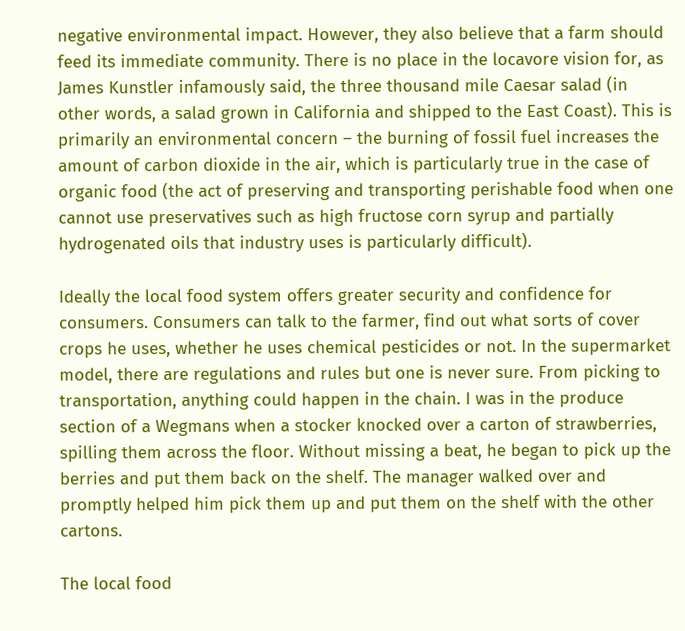negative environmental impact. However, they also believe that a farm should feed its immediate community. There is no place in the locavore vision for, as James Kunstler infamously said, the three thousand mile Caesar salad (in other words, a salad grown in California and shipped to the East Coast). This is primarily an environmental concern – the burning of fossil fuel increases the amount of carbon dioxide in the air, which is particularly true in the case of organic food (the act of preserving and transporting perishable food when one cannot use preservatives such as high fructose corn syrup and partially hydrogenated oils that industry uses is particularly difficult).

Ideally the local food system offers greater security and confidence for consumers. Consumers can talk to the farmer, find out what sorts of cover crops he uses, whether he uses chemical pesticides or not. In the supermarket model, there are regulations and rules but one is never sure. From picking to transportation, anything could happen in the chain. I was in the produce section of a Wegmans when a stocker knocked over a carton of strawberries, spilling them across the floor. Without missing a beat, he began to pick up the berries and put them back on the shelf. The manager walked over and promptly helped him pick them up and put them on the shelf with the other cartons.

The local food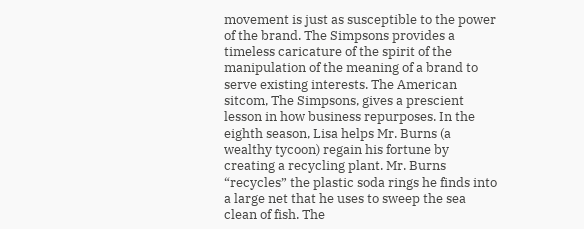movement is just as susceptible to the power of the brand. The Simpsons provides a timeless caricature of the spirit of the manipulation of the meaning of a brand to serve existing interests. The American sitcom, The Simpsons, gives a prescient lesson in how business repurposes. In the eighth season, Lisa helps Mr. Burns (a wealthy tycoon) regain his fortune by creating a recycling plant. Mr. Burns “recycles” the plastic soda rings he finds into a large net that he uses to sweep the sea clean of fish. The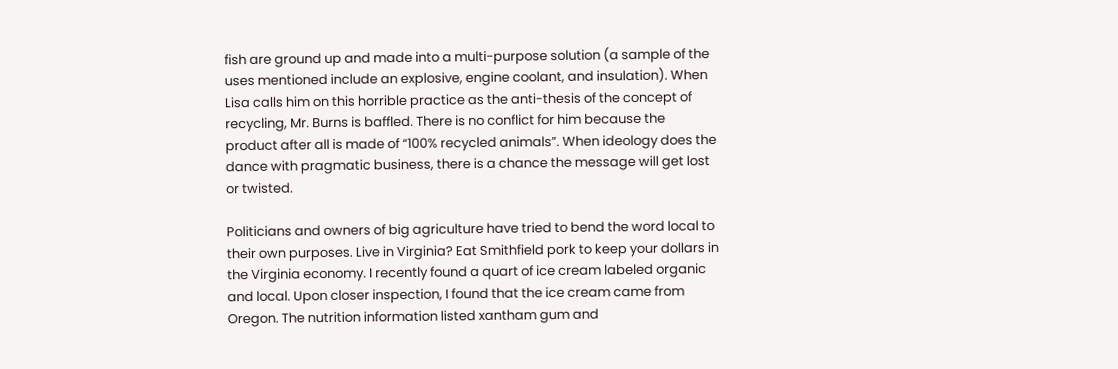fish are ground up and made into a multi-purpose solution (a sample of the uses mentioned include an explosive, engine coolant, and insulation). When Lisa calls him on this horrible practice as the anti-thesis of the concept of recycling, Mr. Burns is baffled. There is no conflict for him because the product after all is made of “100% recycled animals”. When ideology does the dance with pragmatic business, there is a chance the message will get lost or twisted.

Politicians and owners of big agriculture have tried to bend the word local to their own purposes. Live in Virginia? Eat Smithfield pork to keep your dollars in the Virginia economy. I recently found a quart of ice cream labeled organic and local. Upon closer inspection, I found that the ice cream came from Oregon. The nutrition information listed xantham gum and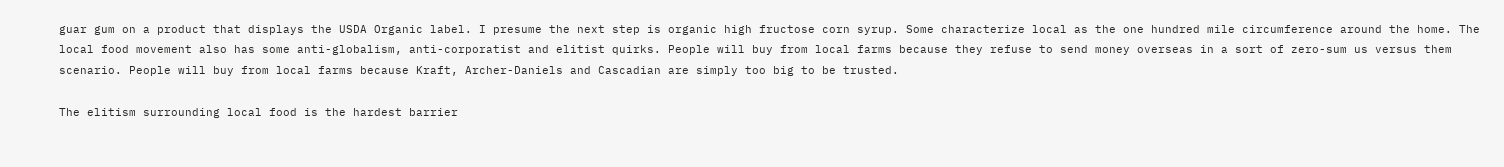guar gum on a product that displays the USDA Organic label. I presume the next step is organic high fructose corn syrup. Some characterize local as the one hundred mile circumference around the home. The local food movement also has some anti-globalism, anti-corporatist and elitist quirks. People will buy from local farms because they refuse to send money overseas in a sort of zero-sum us versus them scenario. People will buy from local farms because Kraft, Archer-Daniels and Cascadian are simply too big to be trusted.

The elitism surrounding local food is the hardest barrier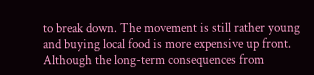to break down. The movement is still rather young and buying local food is more expensive up front. Although the long-term consequences from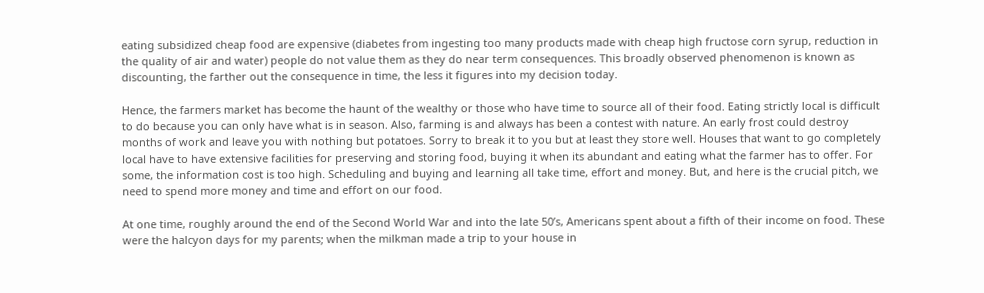eating subsidized cheap food are expensive (diabetes from ingesting too many products made with cheap high fructose corn syrup, reduction in the quality of air and water) people do not value them as they do near term consequences. This broadly observed phenomenon is known as discounting, the farther out the consequence in time, the less it figures into my decision today.

Hence, the farmers market has become the haunt of the wealthy or those who have time to source all of their food. Eating strictly local is difficult to do because you can only have what is in season. Also, farming is and always has been a contest with nature. An early frost could destroy months of work and leave you with nothing but potatoes. Sorry to break it to you but at least they store well. Houses that want to go completely local have to have extensive facilities for preserving and storing food, buying it when its abundant and eating what the farmer has to offer. For some, the information cost is too high. Scheduling and buying and learning all take time, effort and money. But, and here is the crucial pitch, we need to spend more money and time and effort on our food.

At one time, roughly around the end of the Second World War and into the late 50’s, Americans spent about a fifth of their income on food. These were the halcyon days for my parents; when the milkman made a trip to your house in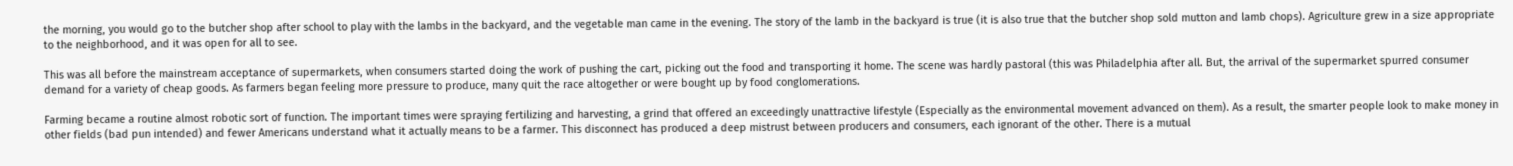the morning, you would go to the butcher shop after school to play with the lambs in the backyard, and the vegetable man came in the evening. The story of the lamb in the backyard is true (it is also true that the butcher shop sold mutton and lamb chops). Agriculture grew in a size appropriate to the neighborhood, and it was open for all to see.

This was all before the mainstream acceptance of supermarkets, when consumers started doing the work of pushing the cart, picking out the food and transporting it home. The scene was hardly pastoral (this was Philadelphia after all. But, the arrival of the supermarket spurred consumer demand for a variety of cheap goods. As farmers began feeling more pressure to produce, many quit the race altogether or were bought up by food conglomerations.

Farming became a routine almost robotic sort of function. The important times were spraying fertilizing and harvesting, a grind that offered an exceedingly unattractive lifestyle (Especially as the environmental movement advanced on them). As a result, the smarter people look to make money in other fields (bad pun intended) and fewer Americans understand what it actually means to be a farmer. This disconnect has produced a deep mistrust between producers and consumers, each ignorant of the other. There is a mutual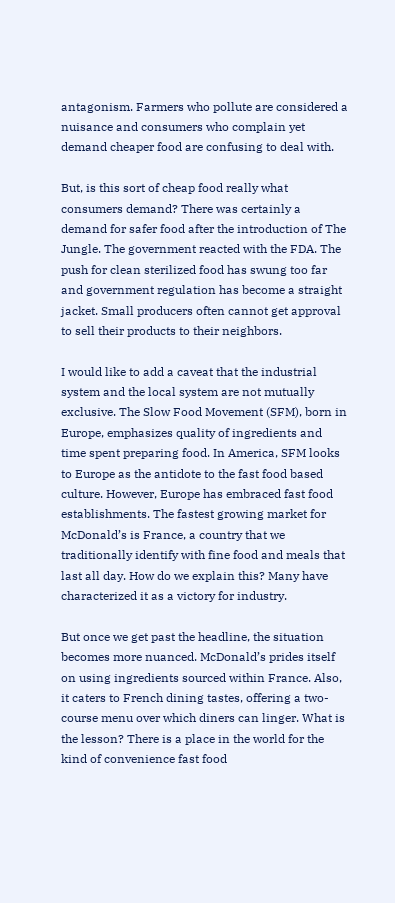antagonism. Farmers who pollute are considered a nuisance and consumers who complain yet demand cheaper food are confusing to deal with.

But, is this sort of cheap food really what consumers demand? There was certainly a demand for safer food after the introduction of The Jungle. The government reacted with the FDA. The push for clean sterilized food has swung too far and government regulation has become a straight jacket. Small producers often cannot get approval to sell their products to their neighbors.

I would like to add a caveat that the industrial system and the local system are not mutually exclusive. The Slow Food Movement (SFM), born in Europe, emphasizes quality of ingredients and time spent preparing food. In America, SFM looks to Europe as the antidote to the fast food based culture. However, Europe has embraced fast food establishments. The fastest growing market for McDonald’s is France, a country that we traditionally identify with fine food and meals that last all day. How do we explain this? Many have characterized it as a victory for industry.

But once we get past the headline, the situation becomes more nuanced. McDonald’s prides itself on using ingredients sourced within France. Also, it caters to French dining tastes, offering a two-course menu over which diners can linger. What is the lesson? There is a place in the world for the kind of convenience fast food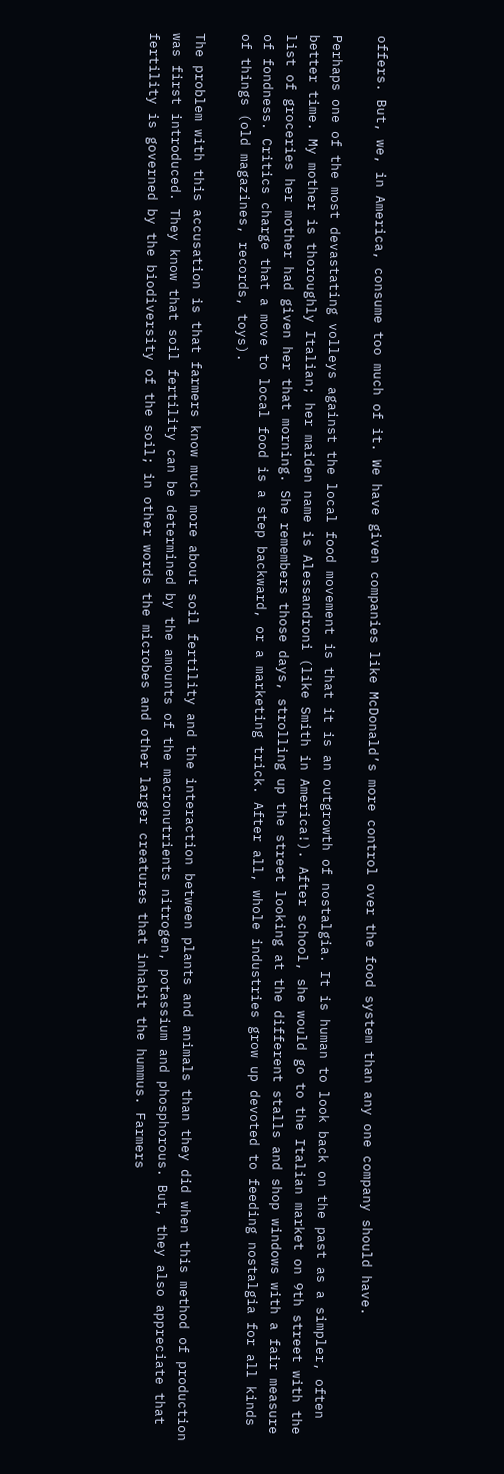offers. But, we, in America, consume too much of it. We have given companies like McDonald’s more control over the food system than any one company should have.

Perhaps one of the most devastating volleys against the local food movement is that it is an outgrowth of nostalgia. It is human to look back on the past as a simpler, often better time. My mother is thoroughly Italian; her maiden name is Alessandroni (like Smith in America!). After school, she would go to the Italian market on 9th street with the list of groceries her mother had given her that morning. She remembers those days, strolling up the street looking at the different stalls and shop windows with a fair measure of fondness. Critics charge that a move to local food is a step backward, or a marketing trick. After all, whole industries grow up devoted to feeding nostalgia for all kinds of things (old magazines, records, toys).

The problem with this accusation is that farmers know much more about soil fertility and the interaction between plants and animals than they did when this method of production was first introduced. They know that soil fertility can be determined by the amounts of the macronutrients nitrogen, potassium and phosphorous. But, they also appreciate that fertility is governed by the biodiversity of the soil; in other words the microbes and other larger creatures that inhabit the hummus. Farmers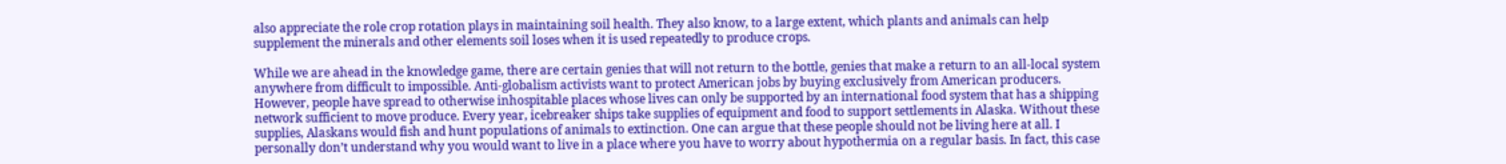also appreciate the role crop rotation plays in maintaining soil health. They also know, to a large extent, which plants and animals can help supplement the minerals and other elements soil loses when it is used repeatedly to produce crops.

While we are ahead in the knowledge game, there are certain genies that will not return to the bottle, genies that make a return to an all-local system anywhere from difficult to impossible. Anti-globalism activists want to protect American jobs by buying exclusively from American producers. However, people have spread to otherwise inhospitable places whose lives can only be supported by an international food system that has a shipping network sufficient to move produce. Every year, icebreaker ships take supplies of equipment and food to support settlements in Alaska. Without these supplies, Alaskans would fish and hunt populations of animals to extinction. One can argue that these people should not be living here at all. I personally don’t understand why you would want to live in a place where you have to worry about hypothermia on a regular basis. In fact, this case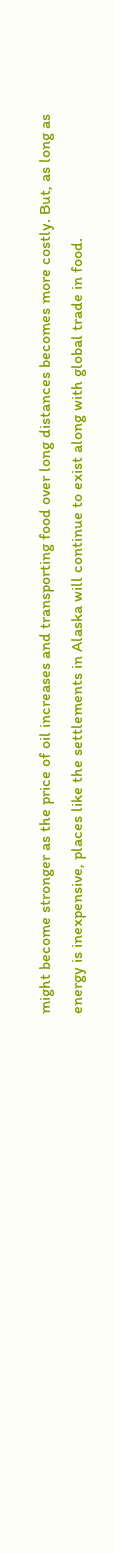might become stronger as the price of oil increases and transporting food over long distances becomes more costly. But, as long as energy is inexpensive, places like the settlements in Alaska will continue to exist along with global trade in food.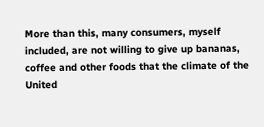More than this, many consumers, myself included, are not willing to give up bananas, coffee and other foods that the climate of the United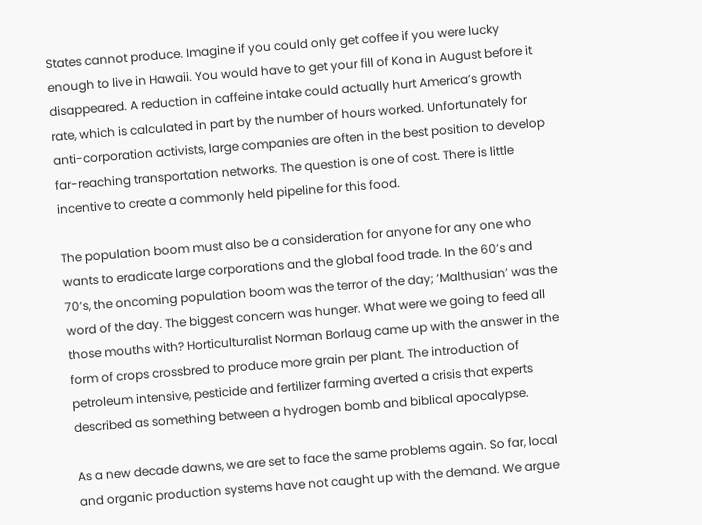States cannot produce. Imagine if you could only get coffee if you were lucky enough to live in Hawaii. You would have to get your fill of Kona in August before it disappeared. A reduction in caffeine intake could actually hurt America’s growth rate, which is calculated in part by the number of hours worked. Unfortunately for anti-corporation activists, large companies are often in the best position to develop far-reaching transportation networks. The question is one of cost. There is little incentive to create a commonly held pipeline for this food.

The population boom must also be a consideration for anyone for any one who wants to eradicate large corporations and the global food trade. In the 60’s and 70’s, the oncoming population boom was the terror of the day; ‘Malthusian’ was the word of the day. The biggest concern was hunger. What were we going to feed all those mouths with? Horticulturalist Norman Borlaug came up with the answer in the form of crops crossbred to produce more grain per plant. The introduction of petroleum intensive, pesticide and fertilizer farming averted a crisis that experts described as something between a hydrogen bomb and biblical apocalypse.

As a new decade dawns, we are set to face the same problems again. So far, local and organic production systems have not caught up with the demand. We argue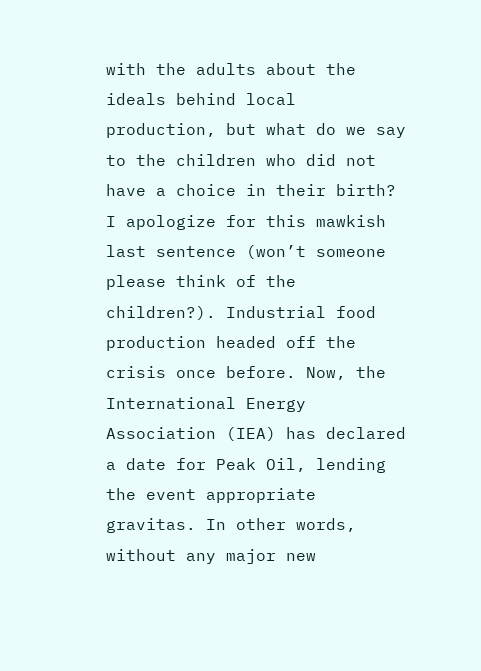with the adults about the ideals behind local production, but what do we say to the children who did not have a choice in their birth? I apologize for this mawkish last sentence (won’t someone please think of the children?). Industrial food production headed off the crisis once before. Now, the International Energy Association (IEA) has declared a date for Peak Oil, lending the event appropriate gravitas. In other words, without any major new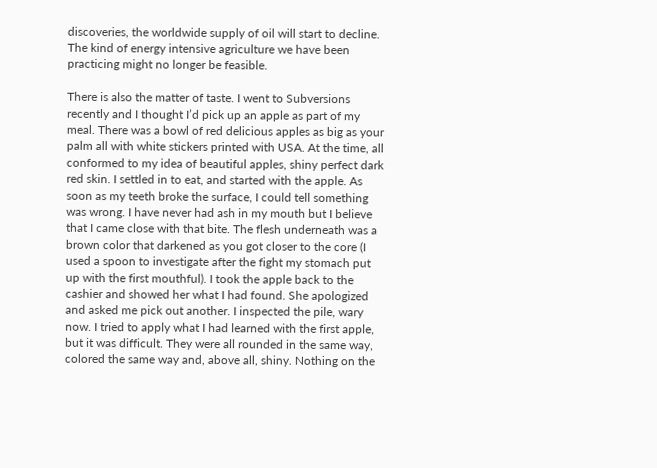discoveries, the worldwide supply of oil will start to decline. The kind of energy intensive agriculture we have been practicing might no longer be feasible.

There is also the matter of taste. I went to Subversions recently and I thought I’d pick up an apple as part of my meal. There was a bowl of red delicious apples as big as your palm all with white stickers printed with USA. At the time, all conformed to my idea of beautiful apples, shiny perfect dark red skin. I settled in to eat, and started with the apple. As soon as my teeth broke the surface, I could tell something was wrong. I have never had ash in my mouth but I believe that I came close with that bite. The flesh underneath was a brown color that darkened as you got closer to the core (I used a spoon to investigate after the fight my stomach put up with the first mouthful). I took the apple back to the cashier and showed her what I had found. She apologized and asked me pick out another. I inspected the pile, wary now. I tried to apply what I had learned with the first apple, but it was difficult. They were all rounded in the same way, colored the same way and, above all, shiny. Nothing on the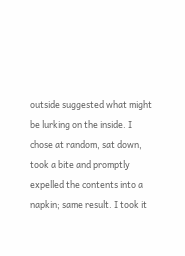outside suggested what might be lurking on the inside. I chose at random, sat down, took a bite and promptly expelled the contents into a napkin; same result. I took it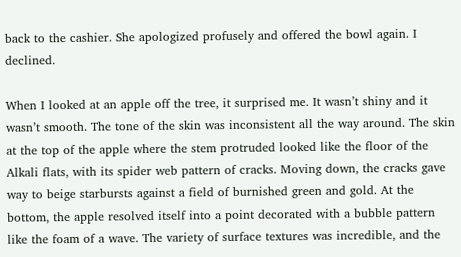back to the cashier. She apologized profusely and offered the bowl again. I declined.

When I looked at an apple off the tree, it surprised me. It wasn’t shiny and it wasn’t smooth. The tone of the skin was inconsistent all the way around. The skin at the top of the apple where the stem protruded looked like the floor of the Alkali flats, with its spider web pattern of cracks. Moving down, the cracks gave way to beige starbursts against a field of burnished green and gold. At the bottom, the apple resolved itself into a point decorated with a bubble pattern like the foam of a wave. The variety of surface textures was incredible, and the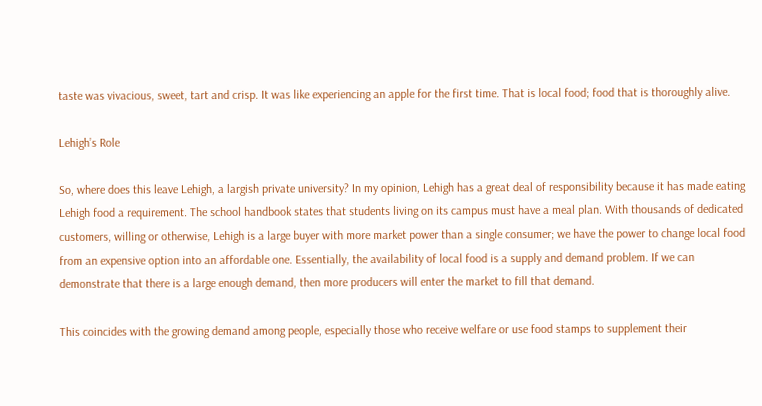taste was vivacious, sweet, tart and crisp. It was like experiencing an apple for the first time. That is local food; food that is thoroughly alive.

Lehigh’s Role

So, where does this leave Lehigh, a largish private university? In my opinion, Lehigh has a great deal of responsibility because it has made eating Lehigh food a requirement. The school handbook states that students living on its campus must have a meal plan. With thousands of dedicated customers, willing or otherwise, Lehigh is a large buyer with more market power than a single consumer; we have the power to change local food from an expensive option into an affordable one. Essentially, the availability of local food is a supply and demand problem. If we can demonstrate that there is a large enough demand, then more producers will enter the market to fill that demand.

This coincides with the growing demand among people, especially those who receive welfare or use food stamps to supplement their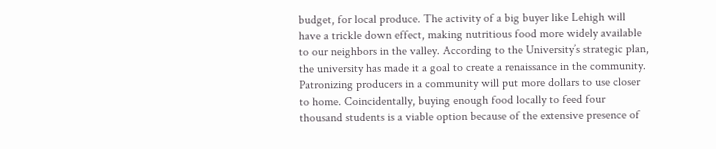budget, for local produce. The activity of a big buyer like Lehigh will have a trickle down effect, making nutritious food more widely available to our neighbors in the valley. According to the University’s strategic plan, the university has made it a goal to create a renaissance in the community. Patronizing producers in a community will put more dollars to use closer to home. Coincidentally, buying enough food locally to feed four thousand students is a viable option because of the extensive presence of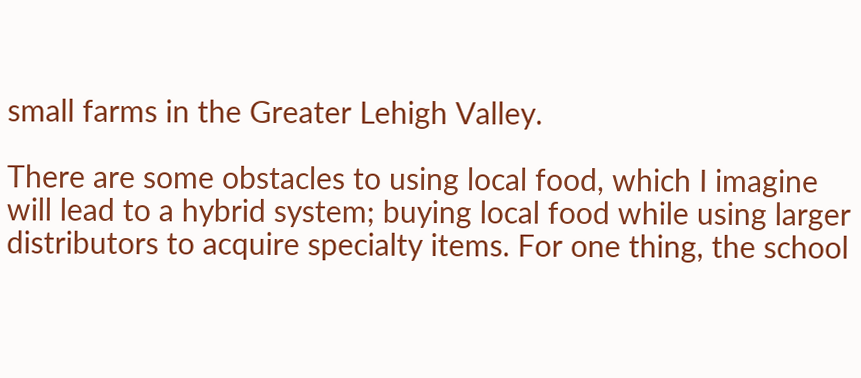small farms in the Greater Lehigh Valley.

There are some obstacles to using local food, which I imagine will lead to a hybrid system; buying local food while using larger distributors to acquire specialty items. For one thing, the school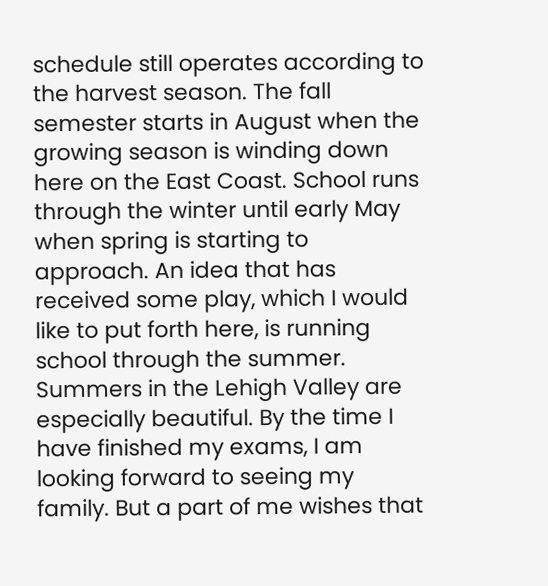schedule still operates according to the harvest season. The fall semester starts in August when the growing season is winding down here on the East Coast. School runs through the winter until early May when spring is starting to approach. An idea that has received some play, which I would like to put forth here, is running school through the summer. Summers in the Lehigh Valley are especially beautiful. By the time I have finished my exams, I am looking forward to seeing my family. But a part of me wishes that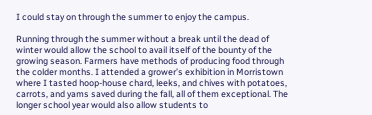I could stay on through the summer to enjoy the campus.

Running through the summer without a break until the dead of winter would allow the school to avail itself of the bounty of the growing season. Farmers have methods of producing food through the colder months. I attended a grower’s exhibition in Morristown where I tasted hoop-house chard, leeks, and chives with potatoes, carrots, and yams saved during the fall, all of them exceptional. The longer school year would also allow students to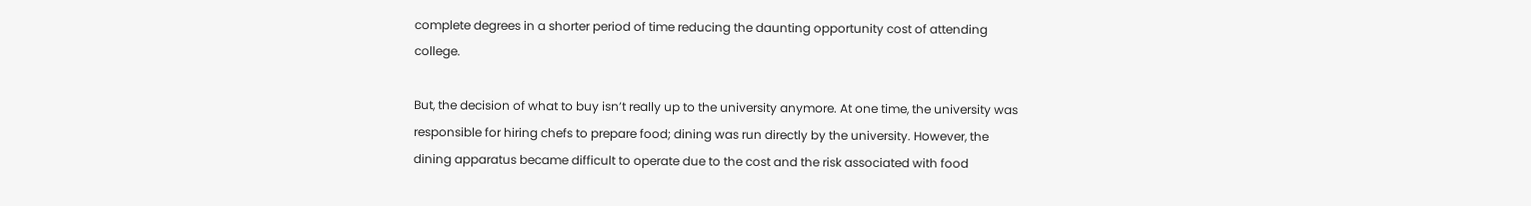complete degrees in a shorter period of time reducing the daunting opportunity cost of attending college.

But, the decision of what to buy isn’t really up to the university anymore. At one time, the university was responsible for hiring chefs to prepare food; dining was run directly by the university. However, the dining apparatus became difficult to operate due to the cost and the risk associated with food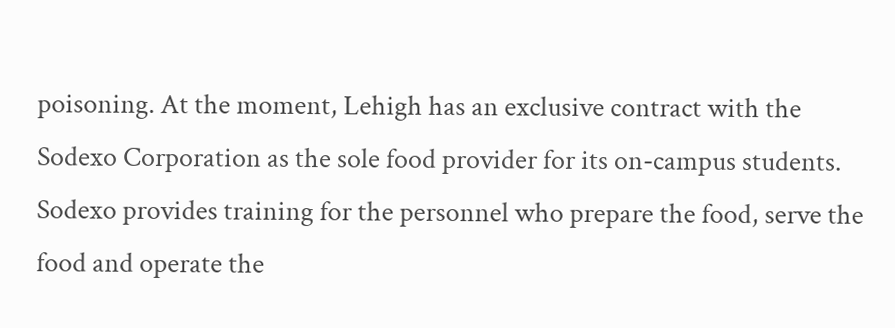poisoning. At the moment, Lehigh has an exclusive contract with the Sodexo Corporation as the sole food provider for its on-campus students. Sodexo provides training for the personnel who prepare the food, serve the food and operate the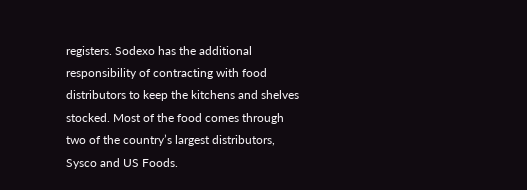registers. Sodexo has the additional responsibility of contracting with food distributors to keep the kitchens and shelves stocked. Most of the food comes through two of the country’s largest distributors, Sysco and US Foods.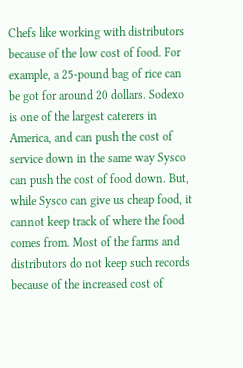Chefs like working with distributors because of the low cost of food. For example, a 25-pound bag of rice can be got for around 20 dollars. Sodexo is one of the largest caterers in America, and can push the cost of service down in the same way Sysco can push the cost of food down. But, while Sysco can give us cheap food, it cannot keep track of where the food comes from. Most of the farms and distributors do not keep such records because of the increased cost of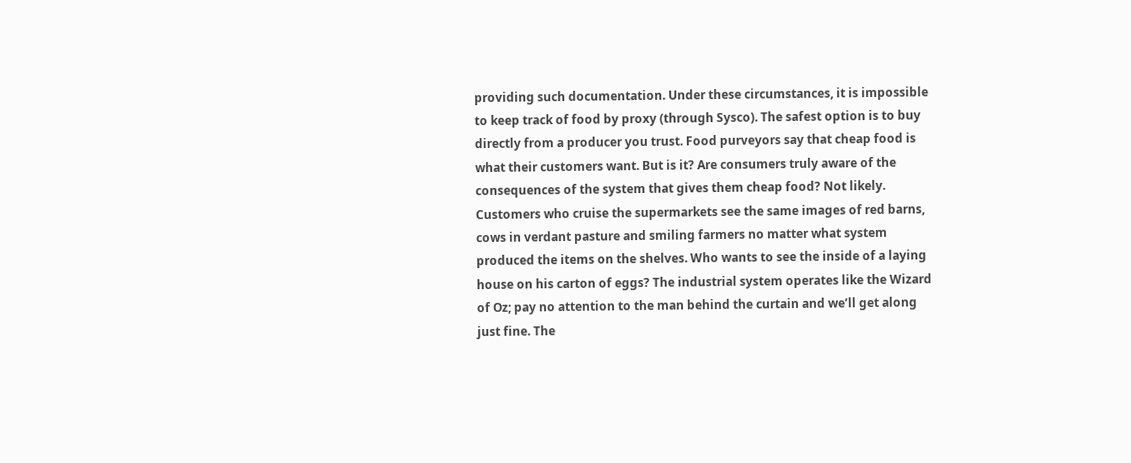providing such documentation. Under these circumstances, it is impossible to keep track of food by proxy (through Sysco). The safest option is to buy directly from a producer you trust. Food purveyors say that cheap food is what their customers want. But is it? Are consumers truly aware of the consequences of the system that gives them cheap food? Not likely. Customers who cruise the supermarkets see the same images of red barns, cows in verdant pasture and smiling farmers no matter what system produced the items on the shelves. Who wants to see the inside of a laying house on his carton of eggs? The industrial system operates like the Wizard of Oz; pay no attention to the man behind the curtain and we’ll get along just fine. The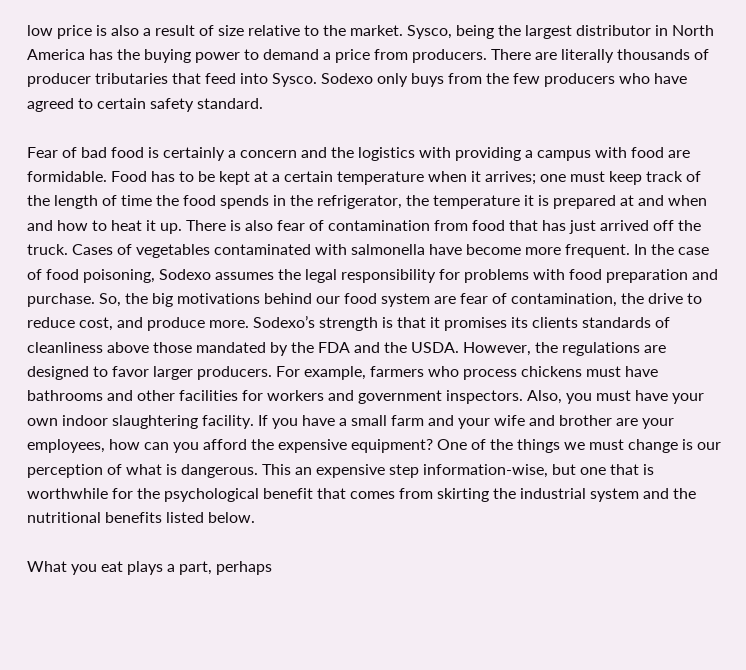low price is also a result of size relative to the market. Sysco, being the largest distributor in North America has the buying power to demand a price from producers. There are literally thousands of producer tributaries that feed into Sysco. Sodexo only buys from the few producers who have agreed to certain safety standard.

Fear of bad food is certainly a concern and the logistics with providing a campus with food are formidable. Food has to be kept at a certain temperature when it arrives; one must keep track of the length of time the food spends in the refrigerator, the temperature it is prepared at and when and how to heat it up. There is also fear of contamination from food that has just arrived off the truck. Cases of vegetables contaminated with salmonella have become more frequent. In the case of food poisoning, Sodexo assumes the legal responsibility for problems with food preparation and purchase. So, the big motivations behind our food system are fear of contamination, the drive to reduce cost, and produce more. Sodexo’s strength is that it promises its clients standards of cleanliness above those mandated by the FDA and the USDA. However, the regulations are designed to favor larger producers. For example, farmers who process chickens must have bathrooms and other facilities for workers and government inspectors. Also, you must have your own indoor slaughtering facility. If you have a small farm and your wife and brother are your employees, how can you afford the expensive equipment? One of the things we must change is our perception of what is dangerous. This an expensive step information-wise, but one that is worthwhile for the psychological benefit that comes from skirting the industrial system and the nutritional benefits listed below.

What you eat plays a part, perhaps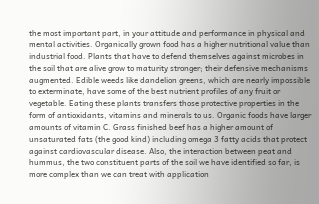the most important part, in your attitude and performance in physical and mental activities. Organically grown food has a higher nutritional value than industrial food. Plants that have to defend themselves against microbes in the soil that are alive grow to maturity stronger; their defensive mechanisms augmented. Edible weeds like dandelion greens, which are nearly impossible to exterminate, have some of the best nutrient profiles of any fruit or vegetable. Eating these plants transfers those protective properties in the form of antioxidants, vitamins and minerals to us. Organic foods have larger amounts of vitamin C. Grass finished beef has a higher amount of unsaturated fats (the good kind) including omega 3 fatty acids that protect against cardiovascular disease. Also, the interaction between peat and hummus, the two constituent parts of the soil we have identified so far, is more complex than we can treat with application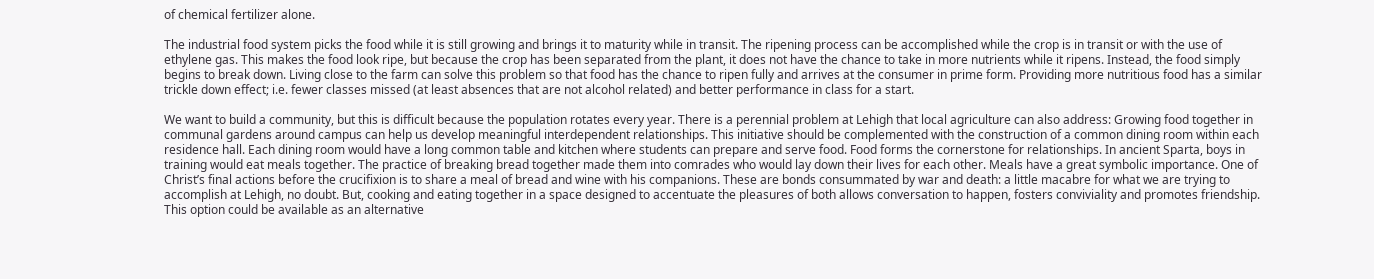of chemical fertilizer alone.

The industrial food system picks the food while it is still growing and brings it to maturity while in transit. The ripening process can be accomplished while the crop is in transit or with the use of ethylene gas. This makes the food look ripe, but because the crop has been separated from the plant, it does not have the chance to take in more nutrients while it ripens. Instead, the food simply begins to break down. Living close to the farm can solve this problem so that food has the chance to ripen fully and arrives at the consumer in prime form. Providing more nutritious food has a similar trickle down effect; i.e. fewer classes missed (at least absences that are not alcohol related) and better performance in class for a start.

We want to build a community, but this is difficult because the population rotates every year. There is a perennial problem at Lehigh that local agriculture can also address: Growing food together in communal gardens around campus can help us develop meaningful interdependent relationships. This initiative should be complemented with the construction of a common dining room within each residence hall. Each dining room would have a long common table and kitchen where students can prepare and serve food. Food forms the cornerstone for relationships. In ancient Sparta, boys in training would eat meals together. The practice of breaking bread together made them into comrades who would lay down their lives for each other. Meals have a great symbolic importance. One of Christ’s final actions before the crucifixion is to share a meal of bread and wine with his companions. These are bonds consummated by war and death: a little macabre for what we are trying to accomplish at Lehigh, no doubt. But, cooking and eating together in a space designed to accentuate the pleasures of both allows conversation to happen, fosters conviviality and promotes friendship. This option could be available as an alternative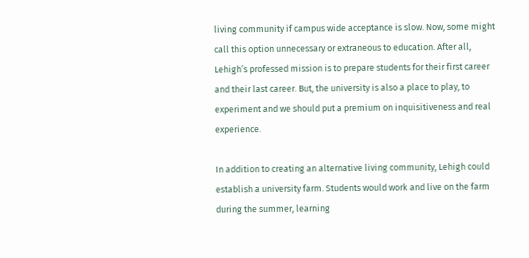living community if campus wide acceptance is slow. Now, some might call this option unnecessary or extraneous to education. After all, Lehigh’s professed mission is to prepare students for their first career and their last career. But, the university is also a place to play, to experiment and we should put a premium on inquisitiveness and real experience.

In addition to creating an alternative living community, Lehigh could establish a university farm. Students would work and live on the farm during the summer, learning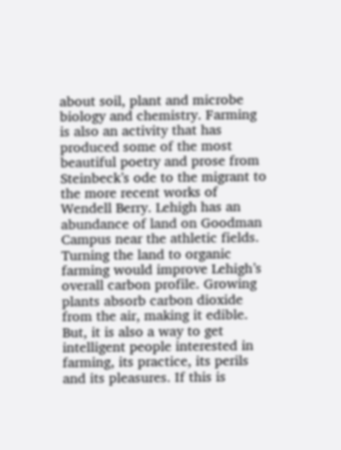about soil, plant and microbe biology and chemistry. Farming is also an activity that has produced some of the most beautiful poetry and prose from Steinbeck’s ode to the migrant to the more recent works of Wendell Berry. Lehigh has an abundance of land on Goodman Campus near the athletic fields. Turning the land to organic farming would improve Lehigh’s overall carbon profile. Growing plants absorb carbon dioxide from the air, making it edible. But, it is also a way to get intelligent people interested in farming, its practice, its perils and its pleasures. If this is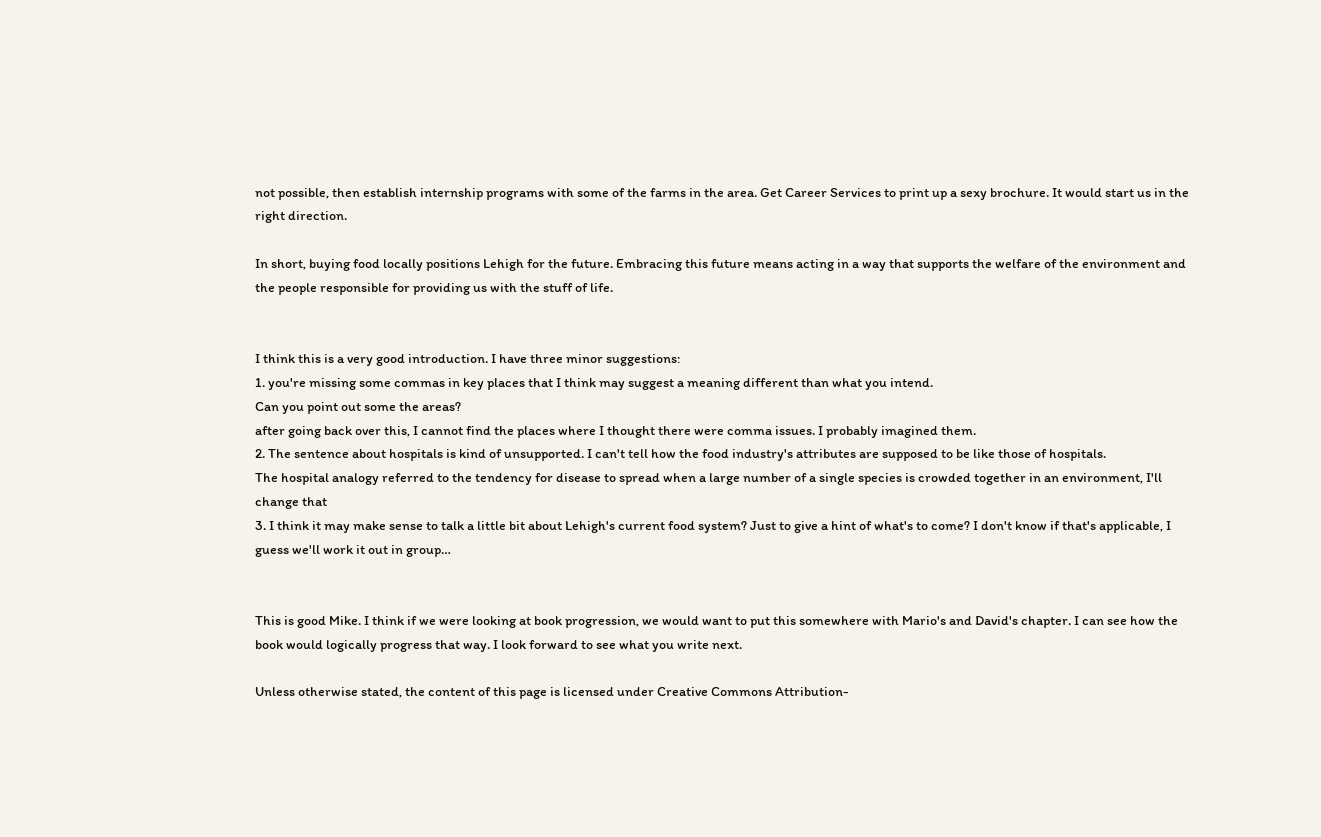not possible, then establish internship programs with some of the farms in the area. Get Career Services to print up a sexy brochure. It would start us in the right direction.

In short, buying food locally positions Lehigh for the future. Embracing this future means acting in a way that supports the welfare of the environment and the people responsible for providing us with the stuff of life.


I think this is a very good introduction. I have three minor suggestions:
1. you're missing some commas in key places that I think may suggest a meaning different than what you intend.
Can you point out some the areas?
after going back over this, I cannot find the places where I thought there were comma issues. I probably imagined them.
2. The sentence about hospitals is kind of unsupported. I can't tell how the food industry's attributes are supposed to be like those of hospitals.
The hospital analogy referred to the tendency for disease to spread when a large number of a single species is crowded together in an environment, I'll change that
3. I think it may make sense to talk a little bit about Lehigh's current food system? Just to give a hint of what's to come? I don't know if that's applicable, I guess we'll work it out in group…


This is good Mike. I think if we were looking at book progression, we would want to put this somewhere with Mario's and David's chapter. I can see how the book would logically progress that way. I look forward to see what you write next.

Unless otherwise stated, the content of this page is licensed under Creative Commons Attribution-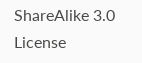ShareAlike 3.0 License